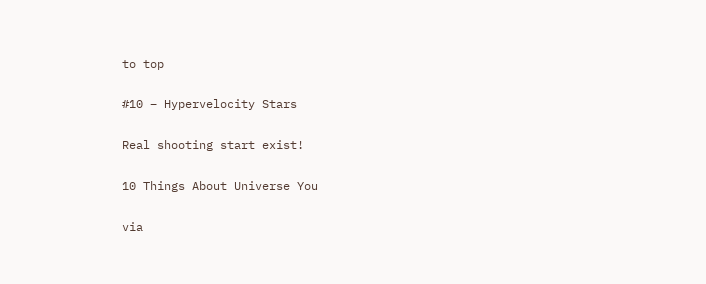to top

#10 – Hypervelocity Stars

Real shooting start exist!

10 Things About Universe You

via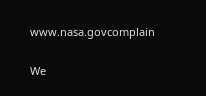www.nasa.govcomplain

We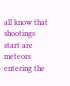all know that shootings start are meteors entering the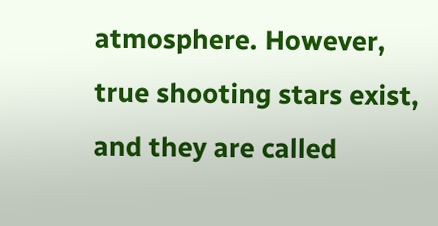atmosphere. However, true shooting stars exist, and they are called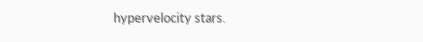hypervelocity stars.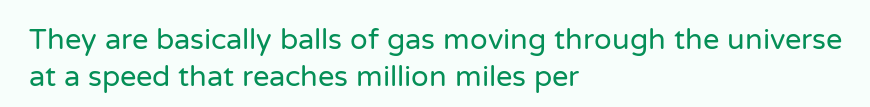They are basically balls of gas moving through the universe at a speed that reaches million miles per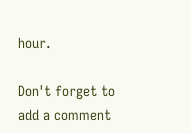hour.

Don't forget to add a comment